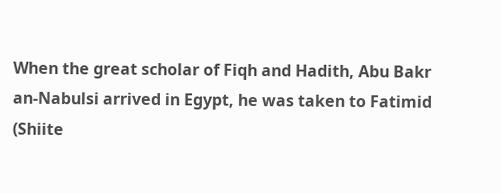When the great scholar of Fiqh and Hadith, Abu Bakr an-Nabulsi arrived in Egypt, he was taken to Fatimid (Shiite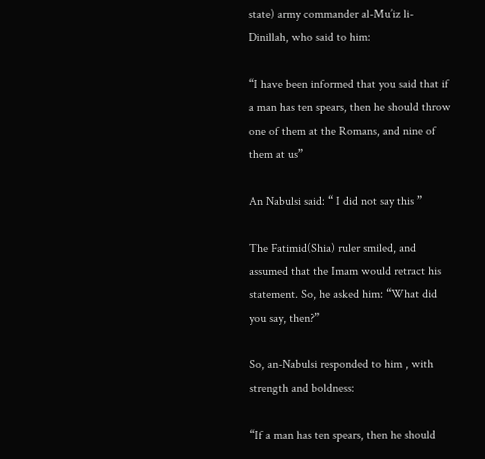state) army commander al-Mu’iz li-Dinillah, who said to him:

“I have been informed that you said that if a man has ten spears, then he should throw one of them at the Romans, and nine of them at us”

An Nabulsi said: “ I did not say this ”

The Fatimid(Shia) ruler smiled, and assumed that the Imam would retract his statement. So, he asked him: “What did you say, then?”

So, an-Nabulsi responded to him , with strength and boldness:

“If a man has ten spears, then he should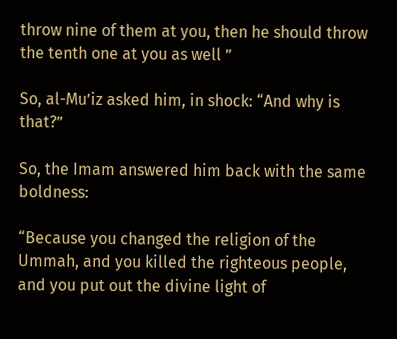throw nine of them at you, then he should throw the tenth one at you as well ”

So, al-Mu’iz asked him, in shock: “And why is that?”

So, the Imam answered him back with the same boldness:

“Because you changed the religion of the Ummah, and you killed the righteous people, and you put out the divine light of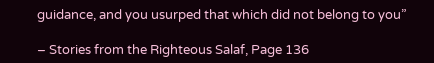guidance, and you usurped that which did not belong to you”

– Stories from the Righteous Salaf, Page 136